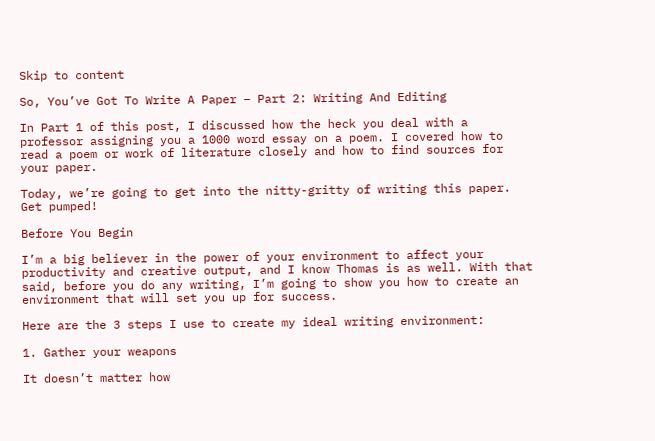Skip to content

So, You’ve Got To Write A Paper – Part 2: Writing And Editing

In Part 1 of this post, I discussed how the heck you deal with a professor assigning you a 1000 word essay on a poem. I covered how to read a poem or work of literature closely and how to find sources for your paper.

Today, we’re going to get into the nitty-gritty of writing this paper. Get pumped!

Before You Begin

I’m a big believer in the power of your environment to affect your productivity and creative output, and I know Thomas is as well. With that said, before you do any writing, I’m going to show you how to create an environment that will set you up for success.

Here are the 3 steps I use to create my ideal writing environment:

1. Gather your weapons

It doesn’t matter how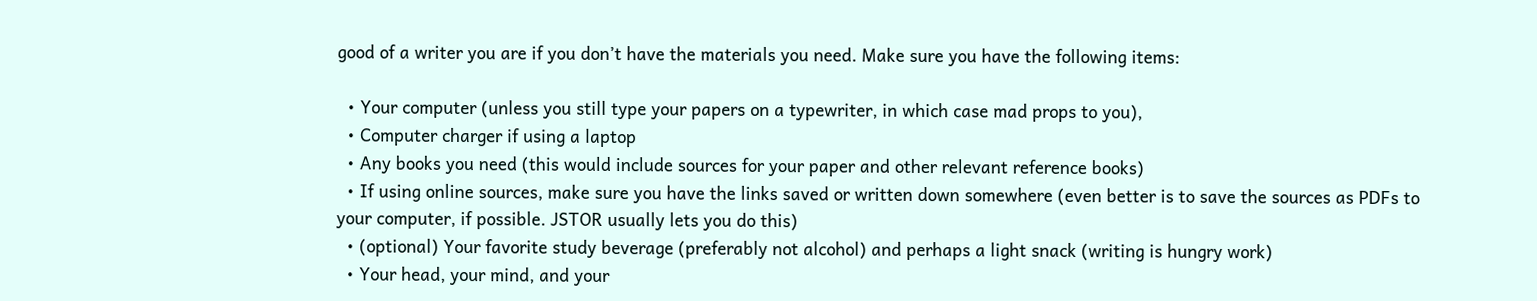good of a writer you are if you don’t have the materials you need. Make sure you have the following items:

  • Your computer (unless you still type your papers on a typewriter, in which case mad props to you),
  • Computer charger if using a laptop
  • Any books you need (this would include sources for your paper and other relevant reference books)
  • If using online sources, make sure you have the links saved or written down somewhere (even better is to save the sources as PDFs to your computer, if possible. JSTOR usually lets you do this)
  • (optional) Your favorite study beverage (preferably not alcohol) and perhaps a light snack (writing is hungry work)
  • Your head, your mind, and your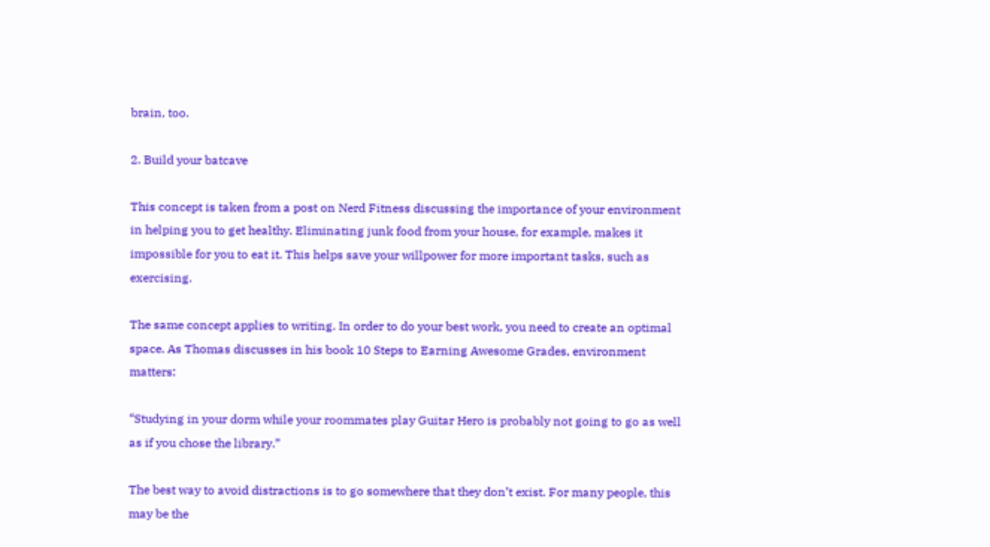brain, too.

2. Build your batcave

This concept is taken from a post on Nerd Fitness discussing the importance of your environment in helping you to get healthy. Eliminating junk food from your house, for example, makes it impossible for you to eat it. This helps save your willpower for more important tasks, such as exercising.

The same concept applies to writing. In order to do your best work, you need to create an optimal space. As Thomas discusses in his book 10 Steps to Earning Awesome Grades, environment matters:

“Studying in your dorm while your roommates play Guitar Hero is probably not going to go as well as if you chose the library.”

The best way to avoid distractions is to go somewhere that they don’t exist. For many people, this may be the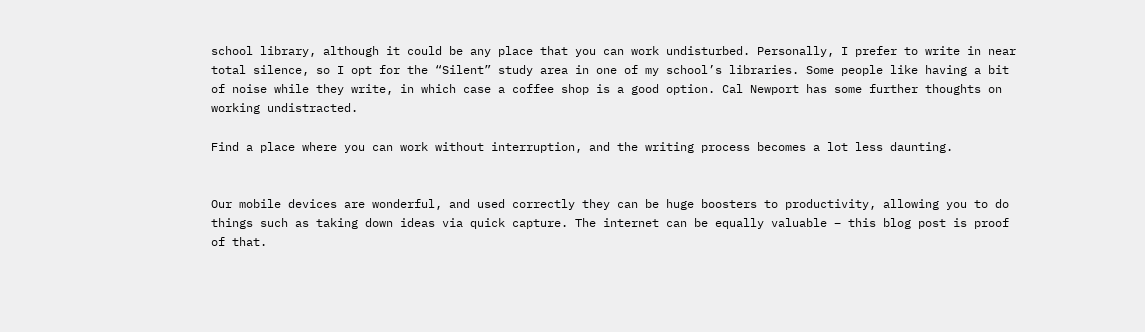school library, although it could be any place that you can work undisturbed. Personally, I prefer to write in near total silence, so I opt for the “Silent” study area in one of my school’s libraries. Some people like having a bit of noise while they write, in which case a coffee shop is a good option. Cal Newport has some further thoughts on working undistracted.

Find a place where you can work without interruption, and the writing process becomes a lot less daunting.


Our mobile devices are wonderful, and used correctly they can be huge boosters to productivity, allowing you to do things such as taking down ideas via quick capture. The internet can be equally valuable – this blog post is proof of that.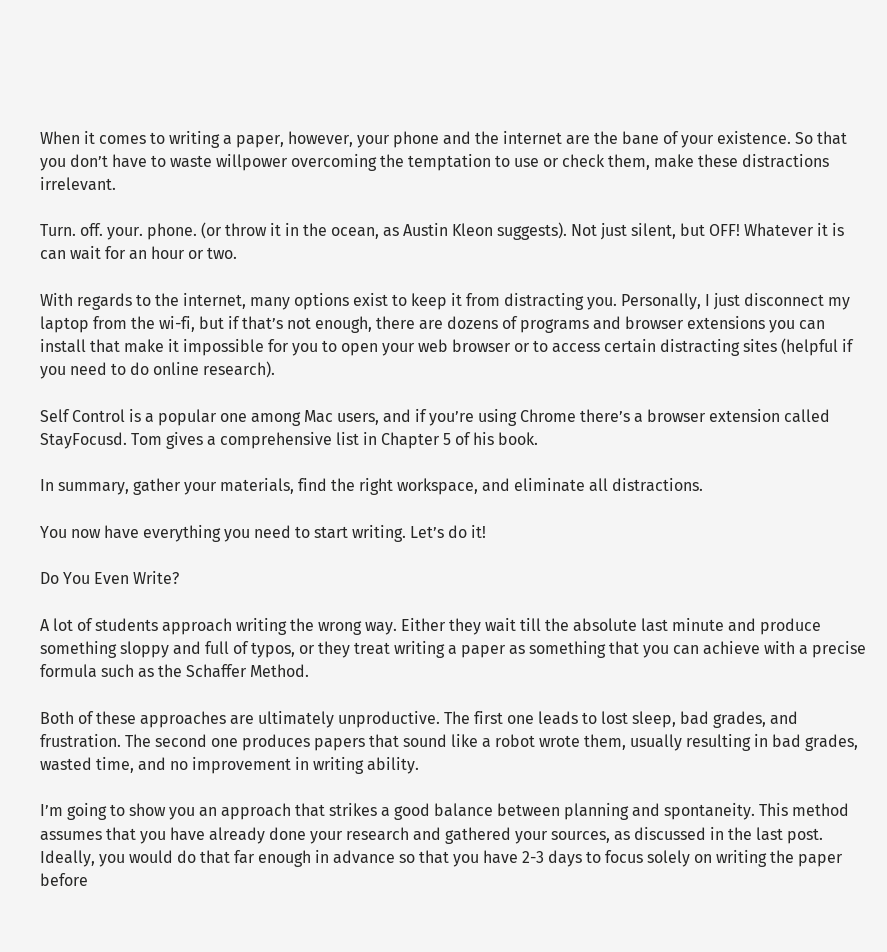When it comes to writing a paper, however, your phone and the internet are the bane of your existence. So that you don’t have to waste willpower overcoming the temptation to use or check them, make these distractions irrelevant.

Turn. off. your. phone. (or throw it in the ocean, as Austin Kleon suggests). Not just silent, but OFF! Whatever it is can wait for an hour or two.

With regards to the internet, many options exist to keep it from distracting you. Personally, I just disconnect my laptop from the wi-fi, but if that’s not enough, there are dozens of programs and browser extensions you can install that make it impossible for you to open your web browser or to access certain distracting sites (helpful if you need to do online research).

Self Control is a popular one among Mac users, and if you’re using Chrome there’s a browser extension called StayFocusd. Tom gives a comprehensive list in Chapter 5 of his book.

In summary, gather your materials, find the right workspace, and eliminate all distractions.

You now have everything you need to start writing. Let’s do it!

Do You Even Write?

A lot of students approach writing the wrong way. Either they wait till the absolute last minute and produce something sloppy and full of typos, or they treat writing a paper as something that you can achieve with a precise formula such as the Schaffer Method.

Both of these approaches are ultimately unproductive. The first one leads to lost sleep, bad grades, and frustration. The second one produces papers that sound like a robot wrote them, usually resulting in bad grades, wasted time, and no improvement in writing ability.

I’m going to show you an approach that strikes a good balance between planning and spontaneity. This method assumes that you have already done your research and gathered your sources, as discussed in the last post. Ideally, you would do that far enough in advance so that you have 2-3 days to focus solely on writing the paper before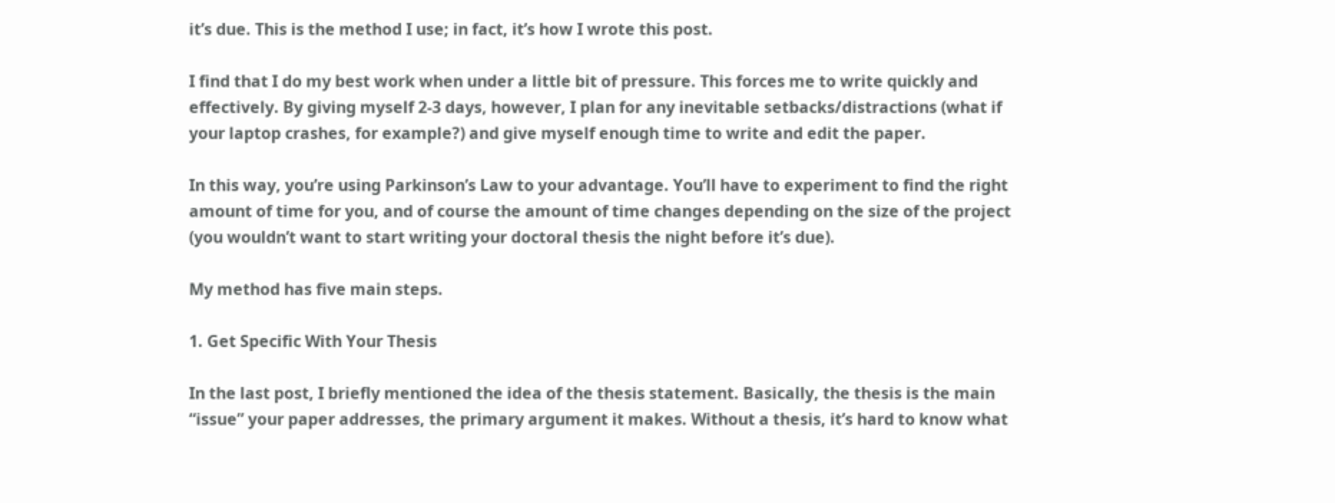it’s due. This is the method I use; in fact, it’s how I wrote this post.

I find that I do my best work when under a little bit of pressure. This forces me to write quickly and effectively. By giving myself 2-3 days, however, I plan for any inevitable setbacks/distractions (what if your laptop crashes, for example?) and give myself enough time to write and edit the paper.

In this way, you’re using Parkinson’s Law to your advantage. You’ll have to experiment to find the right amount of time for you, and of course the amount of time changes depending on the size of the project (you wouldn’t want to start writing your doctoral thesis the night before it’s due).

My method has five main steps.

1. Get Specific With Your Thesis

In the last post, I briefly mentioned the idea of the thesis statement. Basically, the thesis is the main “issue” your paper addresses, the primary argument it makes. Without a thesis, it’s hard to know what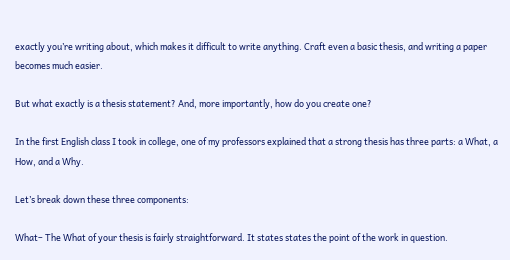exactly you’re writing about, which makes it difficult to write anything. Craft even a basic thesis, and writing a paper becomes much easier.

But what exactly is a thesis statement? And, more importantly, how do you create one?

In the first English class I took in college, one of my professors explained that a strong thesis has three parts: a What, a How, and a Why.

Let’s break down these three components:

What– The What of your thesis is fairly straightforward. It states states the point of the work in question.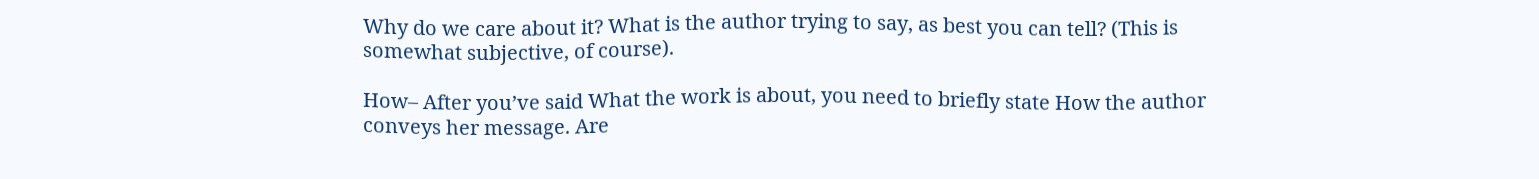Why do we care about it? What is the author trying to say, as best you can tell? (This is somewhat subjective, of course).

How– After you’ve said What the work is about, you need to briefly state How the author conveys her message. Are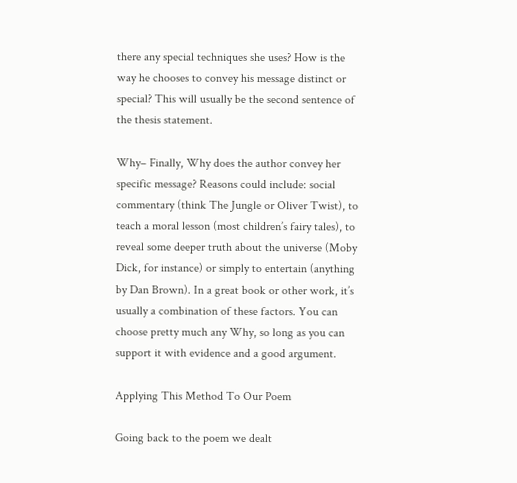there any special techniques she uses? How is the way he chooses to convey his message distinct or special? This will usually be the second sentence of the thesis statement.

Why– Finally, Why does the author convey her specific message? Reasons could include: social commentary (think The Jungle or Oliver Twist), to teach a moral lesson (most children’s fairy tales), to reveal some deeper truth about the universe (Moby Dick, for instance) or simply to entertain (anything by Dan Brown). In a great book or other work, it’s usually a combination of these factors. You can choose pretty much any Why, so long as you can support it with evidence and a good argument.

Applying This Method To Our Poem

Going back to the poem we dealt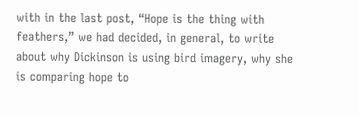with in the last post, “Hope is the thing with feathers,” we had decided, in general, to write about why Dickinson is using bird imagery, why she is comparing hope to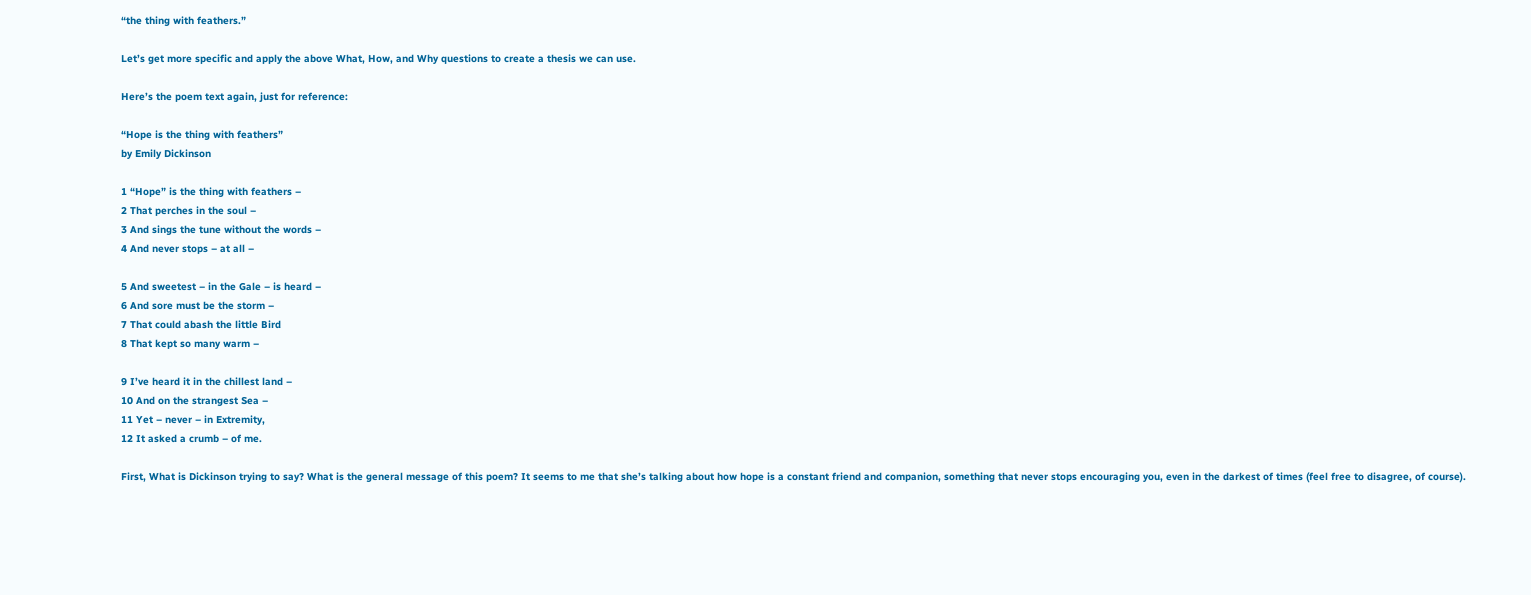“the thing with feathers.”

Let’s get more specific and apply the above What, How, and Why questions to create a thesis we can use.

Here’s the poem text again, just for reference:

“Hope is the thing with feathers”
by Emily Dickinson

1 “Hope” is the thing with feathers –
2 That perches in the soul –
3 And sings the tune without the words –
4 And never stops – at all –

5 And sweetest – in the Gale – is heard –
6 And sore must be the storm –
7 That could abash the little Bird
8 That kept so many warm –

9 I’ve heard it in the chillest land –
10 And on the strangest Sea –
11 Yet – never – in Extremity,
12 It asked a crumb – of me.

First, What is Dickinson trying to say? What is the general message of this poem? It seems to me that she’s talking about how hope is a constant friend and companion, something that never stops encouraging you, even in the darkest of times (feel free to disagree, of course).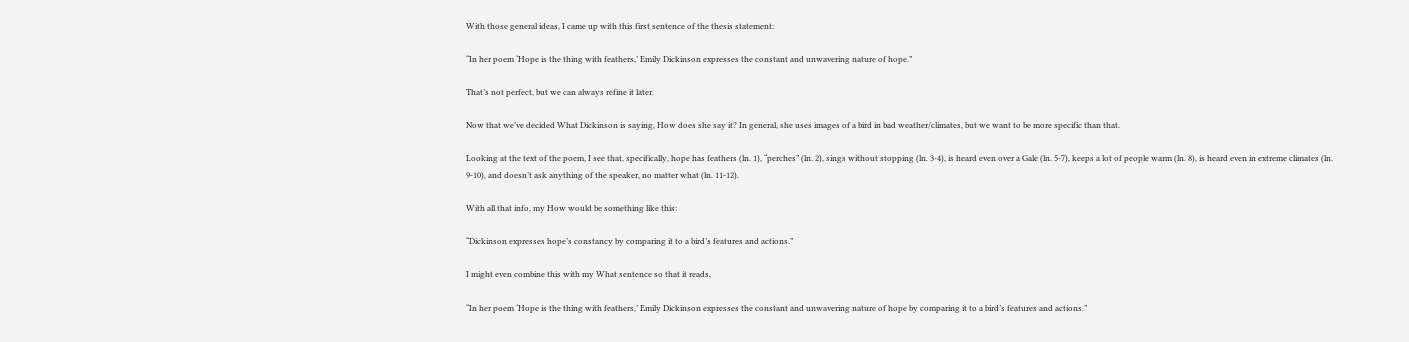With those general ideas, I came up with this first sentence of the thesis statement:

“In her poem ‘Hope is the thing with feathers,’ Emily Dickinson expresses the constant and unwavering nature of hope.”

That’s not perfect, but we can always refine it later.

Now that we’ve decided What Dickinson is saying, How does she say it? In general, she uses images of a bird in bad weather/climates, but we want to be more specific than that.

Looking at the text of the poem, I see that, specifically, hope has feathers (ln. 1), “perches” (ln. 2), sings without stopping (ln. 3-4), is heard even over a Gale (ln. 5-7), keeps a lot of people warm (ln. 8), is heard even in extreme climates (ln. 9-10), and doesn’t ask anything of the speaker, no matter what (ln. 11-12).

With all that info, my How would be something like this:

“Dickinson expresses hope’s constancy by comparing it to a bird’s features and actions.”

I might even combine this with my What sentence so that it reads,

“In her poem ‘Hope is the thing with feathers,’ Emily Dickinson expresses the constant and unwavering nature of hope by comparing it to a bird’s features and actions.”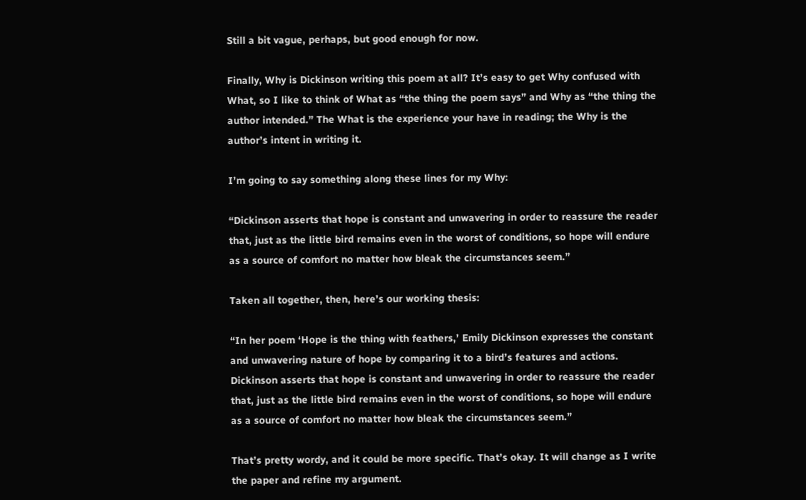Still a bit vague, perhaps, but good enough for now.

Finally, Why is Dickinson writing this poem at all? It’s easy to get Why confused with What, so I like to think of What as “the thing the poem says” and Why as “the thing the author intended.” The What is the experience your have in reading; the Why is the author’s intent in writing it.

I’m going to say something along these lines for my Why:

“Dickinson asserts that hope is constant and unwavering in order to reassure the reader that, just as the little bird remains even in the worst of conditions, so hope will endure as a source of comfort no matter how bleak the circumstances seem.”

Taken all together, then, here’s our working thesis:

“In her poem ‘Hope is the thing with feathers,’ Emily Dickinson expresses the constant and unwavering nature of hope by comparing it to a bird’s features and actions. Dickinson asserts that hope is constant and unwavering in order to reassure the reader that, just as the little bird remains even in the worst of conditions, so hope will endure as a source of comfort no matter how bleak the circumstances seem.”

That’s pretty wordy, and it could be more specific. That’s okay. It will change as I write the paper and refine my argument.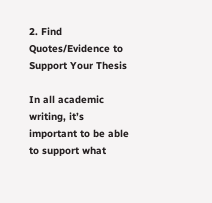2. Find Quotes/Evidence to Support Your Thesis

In all academic writing, it’s important to be able to support what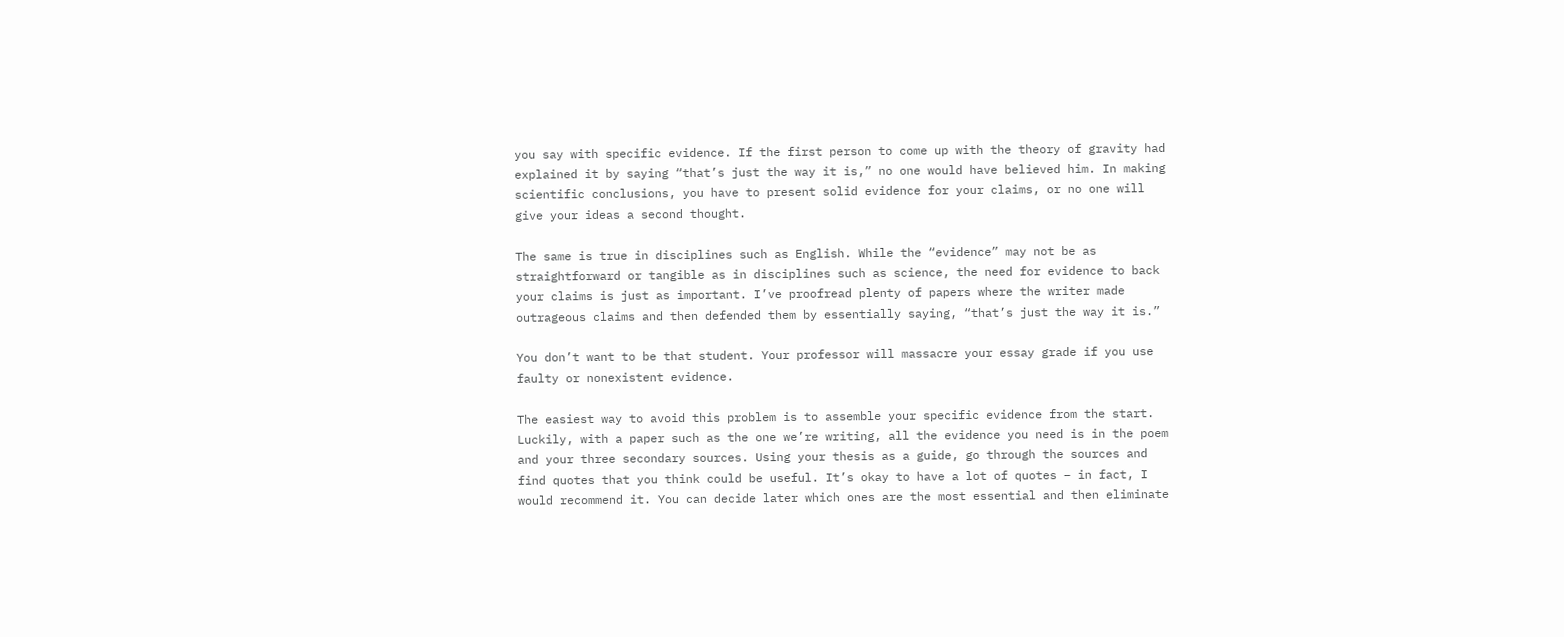you say with specific evidence. If the first person to come up with the theory of gravity had explained it by saying “that’s just the way it is,” no one would have believed him. In making scientific conclusions, you have to present solid evidence for your claims, or no one will give your ideas a second thought.

The same is true in disciplines such as English. While the “evidence” may not be as straightforward or tangible as in disciplines such as science, the need for evidence to back your claims is just as important. I’ve proofread plenty of papers where the writer made outrageous claims and then defended them by essentially saying, “that’s just the way it is.”

You don’t want to be that student. Your professor will massacre your essay grade if you use faulty or nonexistent evidence.

The easiest way to avoid this problem is to assemble your specific evidence from the start. Luckily, with a paper such as the one we’re writing, all the evidence you need is in the poem and your three secondary sources. Using your thesis as a guide, go through the sources and find quotes that you think could be useful. It’s okay to have a lot of quotes – in fact, I would recommend it. You can decide later which ones are the most essential and then eliminate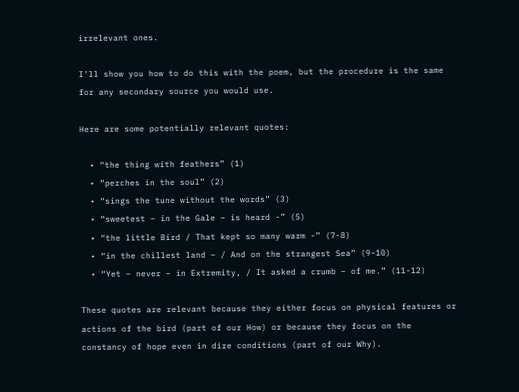irrelevant ones.

I’ll show you how to do this with the poem, but the procedure is the same for any secondary source you would use.

Here are some potentially relevant quotes:

  • “the thing with feathers” (1)
  • “perches in the soul” (2)
  • “sings the tune without the words” (3)
  • “sweetest – in the Gale – is heard -” (5)
  • “the little Bird / That kept so many warm -” (7-8)
  • “in the chillest land – / And on the strangest Sea” (9-10)
  • “Yet – never – in Extremity, / It asked a crumb – of me.” (11-12)

These quotes are relevant because they either focus on physical features or actions of the bird (part of our How) or because they focus on the constancy of hope even in dire conditions (part of our Why).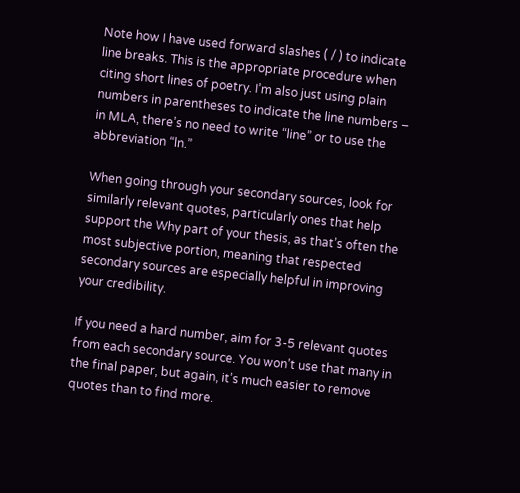Note how I have used forward slashes ( / ) to indicate line breaks. This is the appropriate procedure when citing short lines of poetry. I’m also just using plain numbers in parentheses to indicate the line numbers – in MLA, there’s no need to write “line” or to use the abbreviation “ln.”

When going through your secondary sources, look for similarly relevant quotes, particularly ones that help support the Why part of your thesis, as that’s often the most subjective portion, meaning that respected secondary sources are especially helpful in improving your credibility.

If you need a hard number, aim for 3-5 relevant quotes from each secondary source. You won’t use that many in the final paper, but again, it’s much easier to remove quotes than to find more.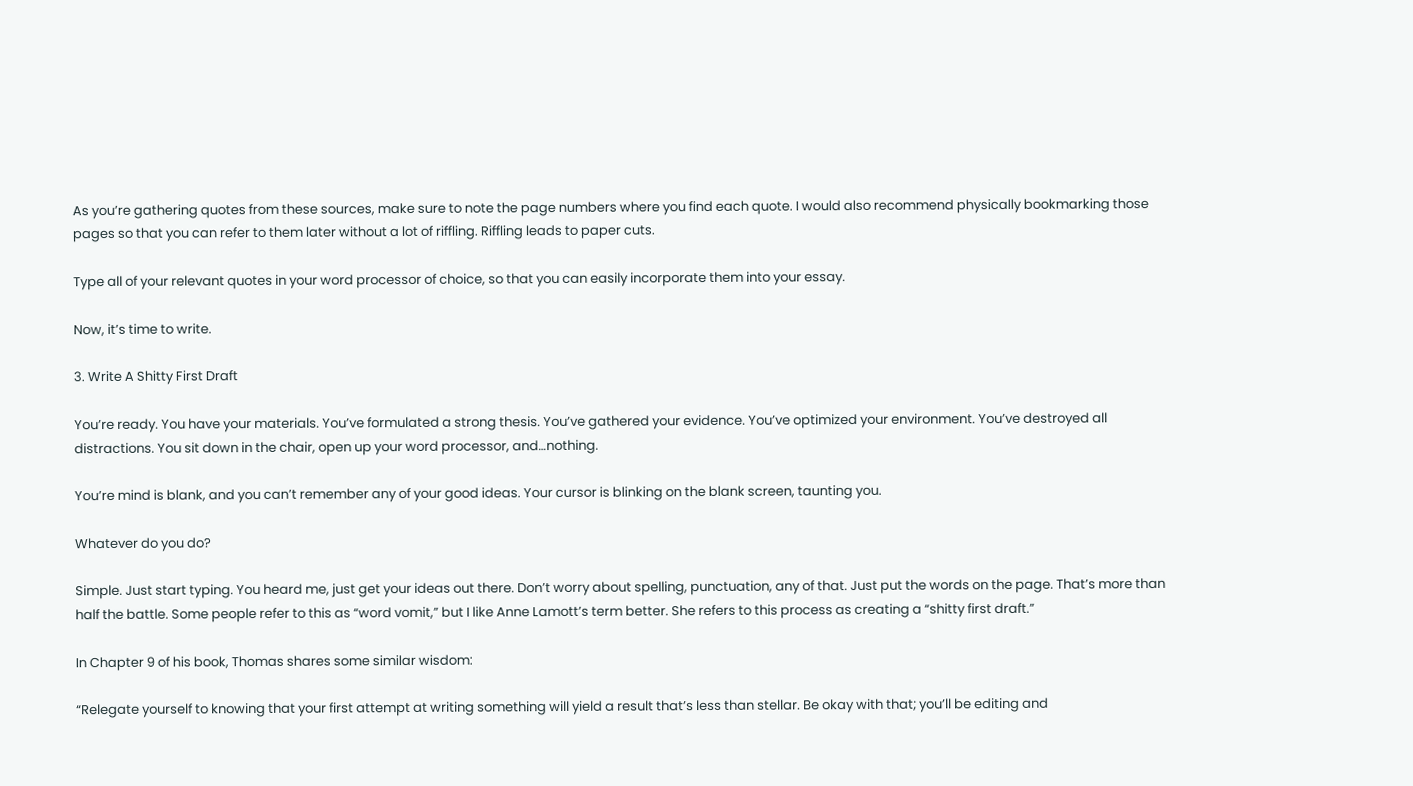As you’re gathering quotes from these sources, make sure to note the page numbers where you find each quote. I would also recommend physically bookmarking those pages so that you can refer to them later without a lot of riffling. Riffling leads to paper cuts.

Type all of your relevant quotes in your word processor of choice, so that you can easily incorporate them into your essay.

Now, it’s time to write.

3. Write A Shitty First Draft

You’re ready. You have your materials. You’ve formulated a strong thesis. You’ve gathered your evidence. You’ve optimized your environment. You’ve destroyed all distractions. You sit down in the chair, open up your word processor, and…nothing.

You’re mind is blank, and you can’t remember any of your good ideas. Your cursor is blinking on the blank screen, taunting you.

Whatever do you do?

Simple. Just start typing. You heard me, just get your ideas out there. Don’t worry about spelling, punctuation, any of that. Just put the words on the page. That’s more than half the battle. Some people refer to this as “word vomit,” but I like Anne Lamott’s term better. She refers to this process as creating a “shitty first draft.”

In Chapter 9 of his book, Thomas shares some similar wisdom:

“Relegate yourself to knowing that your first attempt at writing something will yield a result that’s less than stellar. Be okay with that; you’ll be editing and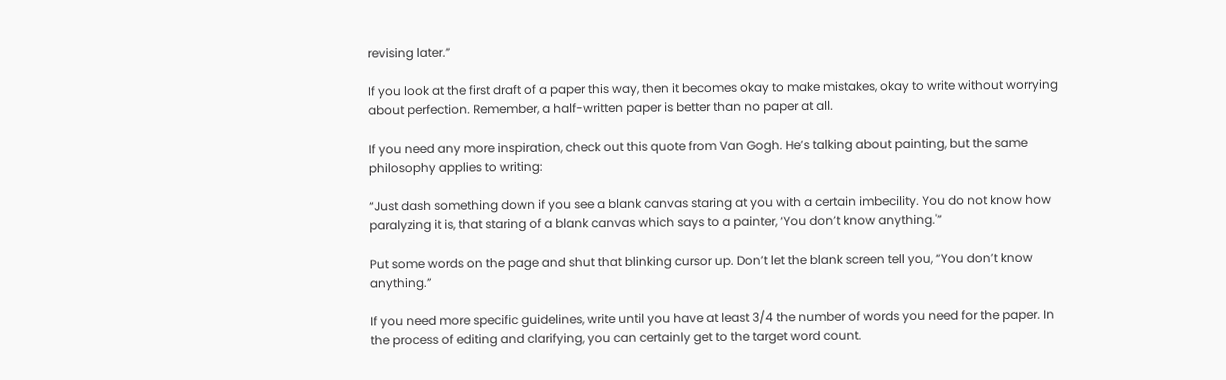revising later.”

If you look at the first draft of a paper this way, then it becomes okay to make mistakes, okay to write without worrying about perfection. Remember, a half-written paper is better than no paper at all.

If you need any more inspiration, check out this quote from Van Gogh. He’s talking about painting, but the same philosophy applies to writing:

“Just dash something down if you see a blank canvas staring at you with a certain imbecility. You do not know how paralyzing it is, that staring of a blank canvas which says to a painter, ‘You don’t know anything.'”

Put some words on the page and shut that blinking cursor up. Don’t let the blank screen tell you, “You don’t know anything.”

If you need more specific guidelines, write until you have at least 3/4 the number of words you need for the paper. In the process of editing and clarifying, you can certainly get to the target word count.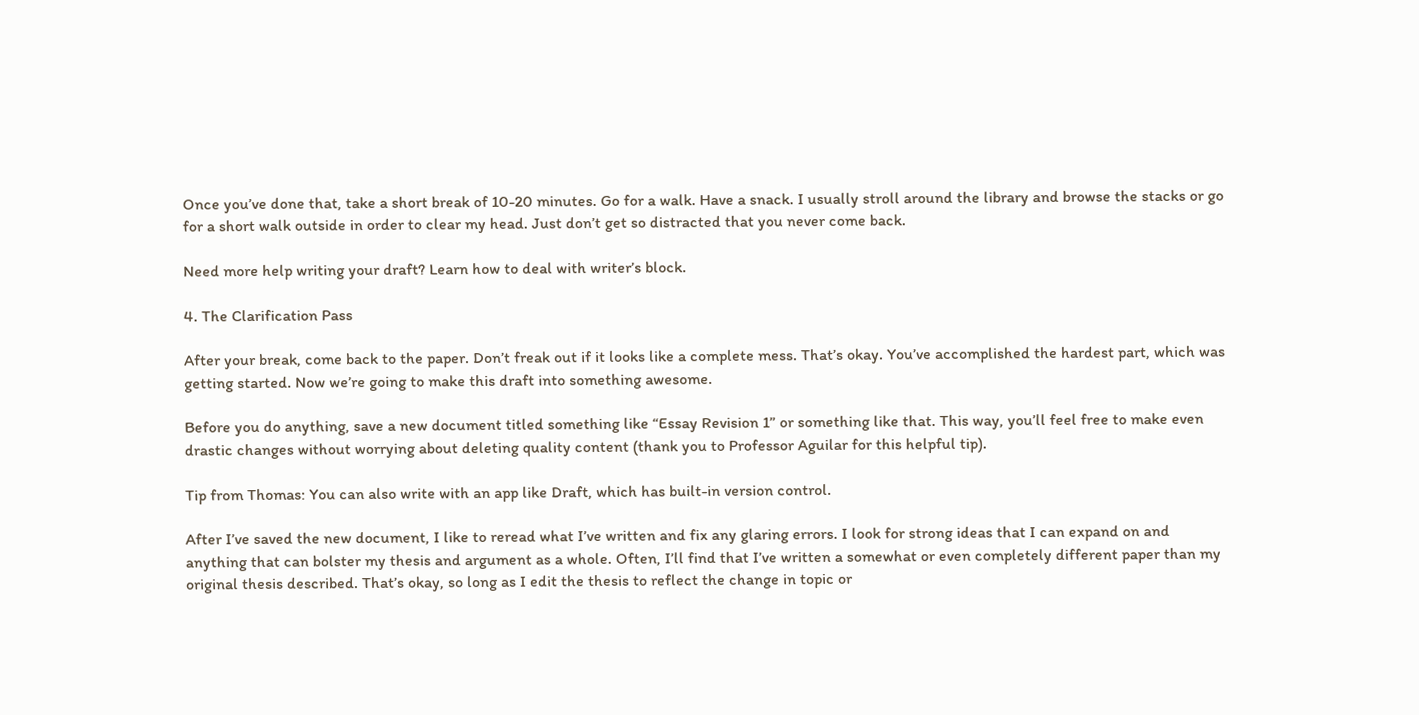Once you’ve done that, take a short break of 10-20 minutes. Go for a walk. Have a snack. I usually stroll around the library and browse the stacks or go for a short walk outside in order to clear my head. Just don’t get so distracted that you never come back.

Need more help writing your draft? Learn how to deal with writer’s block.

4. The Clarification Pass

After your break, come back to the paper. Don’t freak out if it looks like a complete mess. That’s okay. You’ve accomplished the hardest part, which was getting started. Now we’re going to make this draft into something awesome.

Before you do anything, save a new document titled something like “Essay Revision 1” or something like that. This way, you’ll feel free to make even drastic changes without worrying about deleting quality content (thank you to Professor Aguilar for this helpful tip).

Tip from Thomas: You can also write with an app like Draft, which has built-in version control.

After I’ve saved the new document, I like to reread what I’ve written and fix any glaring errors. I look for strong ideas that I can expand on and anything that can bolster my thesis and argument as a whole. Often, I’ll find that I’ve written a somewhat or even completely different paper than my original thesis described. That’s okay, so long as I edit the thesis to reflect the change in topic or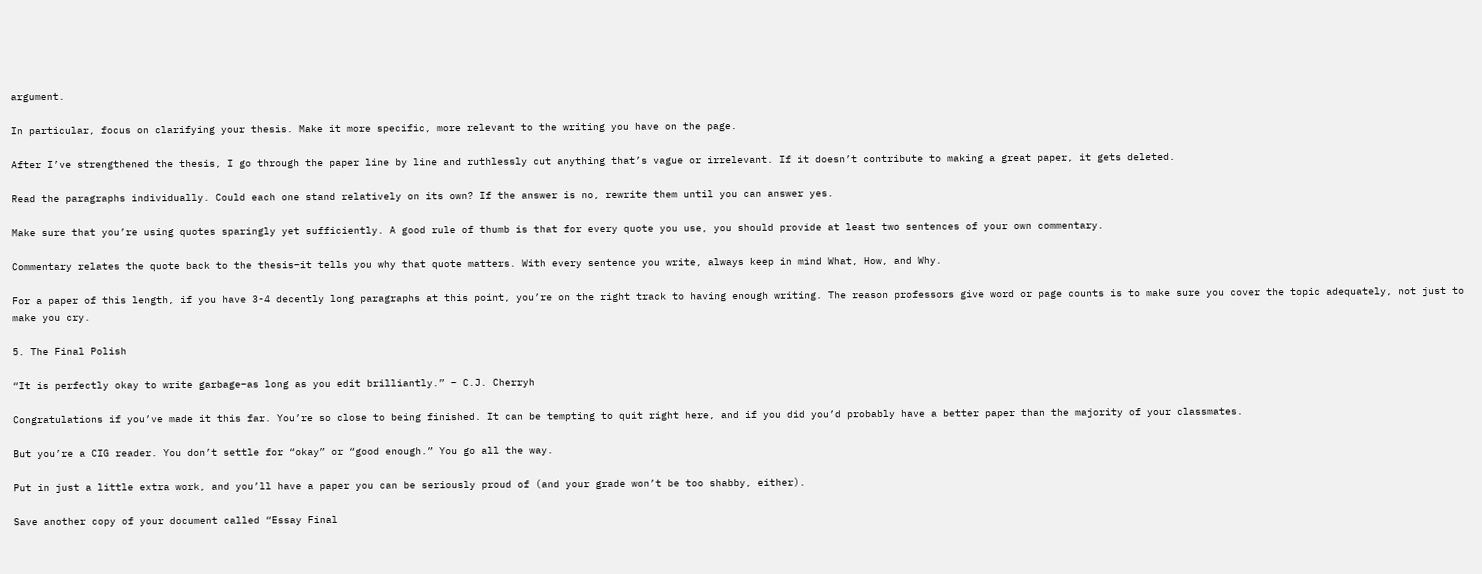argument.

In particular, focus on clarifying your thesis. Make it more specific, more relevant to the writing you have on the page.

After I’ve strengthened the thesis, I go through the paper line by line and ruthlessly cut anything that’s vague or irrelevant. If it doesn’t contribute to making a great paper, it gets deleted.

Read the paragraphs individually. Could each one stand relatively on its own? If the answer is no, rewrite them until you can answer yes.

Make sure that you’re using quotes sparingly yet sufficiently. A good rule of thumb is that for every quote you use, you should provide at least two sentences of your own commentary.

Commentary relates the quote back to the thesis–it tells you why that quote matters. With every sentence you write, always keep in mind What, How, and Why.

For a paper of this length, if you have 3-4 decently long paragraphs at this point, you’re on the right track to having enough writing. The reason professors give word or page counts is to make sure you cover the topic adequately, not just to make you cry.

5. The Final Polish

“It is perfectly okay to write garbage–as long as you edit brilliantly.” – C.J. Cherryh

Congratulations if you’ve made it this far. You’re so close to being finished. It can be tempting to quit right here, and if you did you’d probably have a better paper than the majority of your classmates.

But you’re a CIG reader. You don’t settle for “okay” or “good enough.” You go all the way.

Put in just a little extra work, and you’ll have a paper you can be seriously proud of (and your grade won’t be too shabby, either).

Save another copy of your document called “Essay Final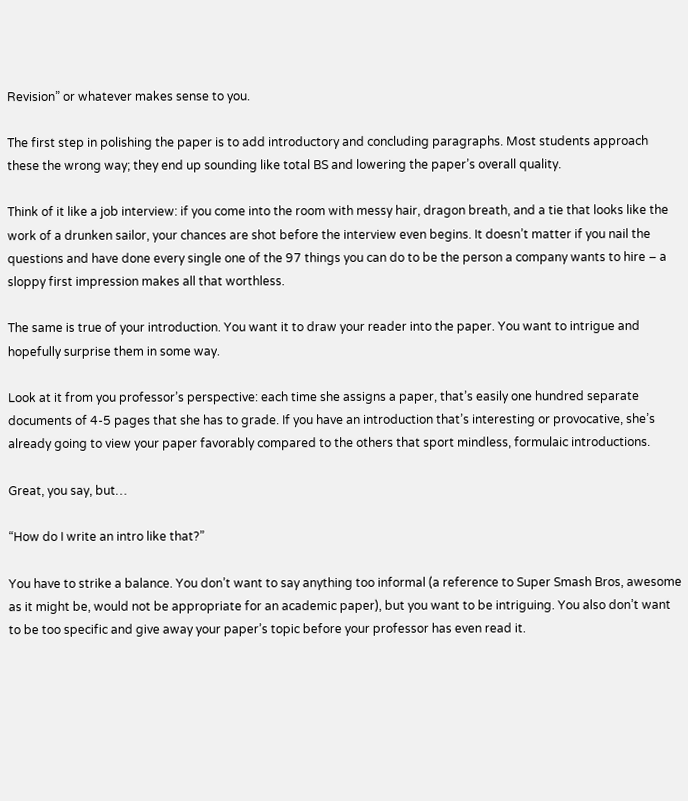Revision” or whatever makes sense to you.

The first step in polishing the paper is to add introductory and concluding paragraphs. Most students approach these the wrong way; they end up sounding like total BS and lowering the paper’s overall quality.

Think of it like a job interview: if you come into the room with messy hair, dragon breath, and a tie that looks like the work of a drunken sailor, your chances are shot before the interview even begins. It doesn’t matter if you nail the questions and have done every single one of the 97 things you can do to be the person a company wants to hire – a sloppy first impression makes all that worthless.

The same is true of your introduction. You want it to draw your reader into the paper. You want to intrigue and hopefully surprise them in some way.

Look at it from you professor’s perspective: each time she assigns a paper, that’s easily one hundred separate documents of 4-5 pages that she has to grade. If you have an introduction that’s interesting or provocative, she’s already going to view your paper favorably compared to the others that sport mindless, formulaic introductions.

Great, you say, but…

“How do I write an intro like that?”

You have to strike a balance. You don’t want to say anything too informal (a reference to Super Smash Bros, awesome as it might be, would not be appropriate for an academic paper), but you want to be intriguing. You also don’t want to be too specific and give away your paper’s topic before your professor has even read it.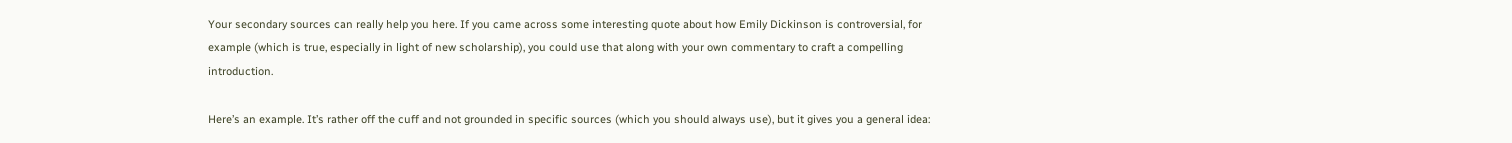Your secondary sources can really help you here. If you came across some interesting quote about how Emily Dickinson is controversial, for example (which is true, especially in light of new scholarship), you could use that along with your own commentary to craft a compelling introduction.

Here’s an example. It’s rather off the cuff and not grounded in specific sources (which you should always use), but it gives you a general idea: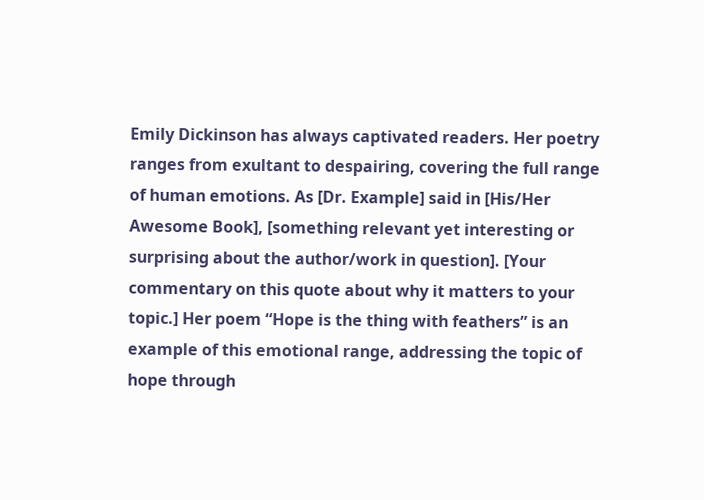Emily Dickinson has always captivated readers. Her poetry ranges from exultant to despairing, covering the full range of human emotions. As [Dr. Example] said in [His/Her Awesome Book], [something relevant yet interesting or surprising about the author/work in question]. [Your commentary on this quote about why it matters to your topic.] Her poem “Hope is the thing with feathers” is an example of this emotional range, addressing the topic of hope through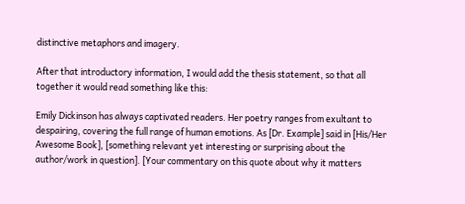distinctive metaphors and imagery.

After that introductory information, I would add the thesis statement, so that all together it would read something like this:

Emily Dickinson has always captivated readers. Her poetry ranges from exultant to despairing, covering the full range of human emotions. As [Dr. Example] said in [His/Her Awesome Book], [something relevant yet interesting or surprising about the author/work in question]. [Your commentary on this quote about why it matters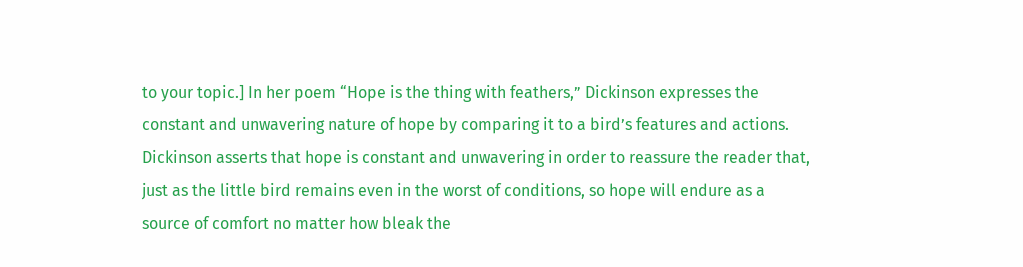to your topic.] In her poem “Hope is the thing with feathers,” Dickinson expresses the constant and unwavering nature of hope by comparing it to a bird’s features and actions. Dickinson asserts that hope is constant and unwavering in order to reassure the reader that, just as the little bird remains even in the worst of conditions, so hope will endure as a source of comfort no matter how bleak the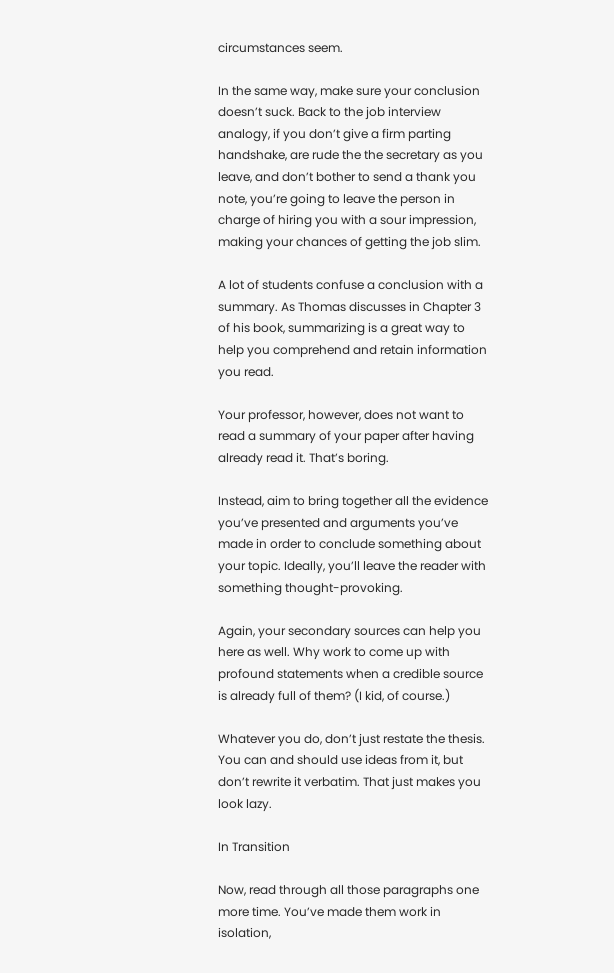circumstances seem.

In the same way, make sure your conclusion doesn’t suck. Back to the job interview analogy, if you don’t give a firm parting handshake, are rude the the secretary as you leave, and don’t bother to send a thank you note, you’re going to leave the person in charge of hiring you with a sour impression, making your chances of getting the job slim.

A lot of students confuse a conclusion with a summary. As Thomas discusses in Chapter 3 of his book, summarizing is a great way to help you comprehend and retain information you read.

Your professor, however, does not want to read a summary of your paper after having already read it. That’s boring.

Instead, aim to bring together all the evidence you’ve presented and arguments you’ve made in order to conclude something about your topic. Ideally, you’ll leave the reader with something thought-provoking.

Again, your secondary sources can help you here as well. Why work to come up with profound statements when a credible source is already full of them? (I kid, of course.)

Whatever you do, don’t just restate the thesis. You can and should use ideas from it, but don’t rewrite it verbatim. That just makes you look lazy.

In Transition

Now, read through all those paragraphs one more time. You’ve made them work in isolation,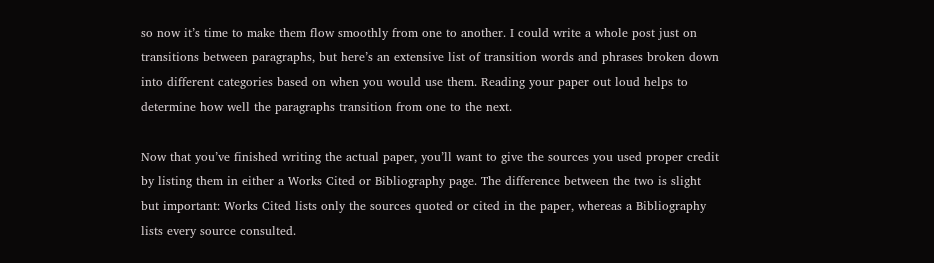so now it’s time to make them flow smoothly from one to another. I could write a whole post just on transitions between paragraphs, but here’s an extensive list of transition words and phrases broken down into different categories based on when you would use them. Reading your paper out loud helps to determine how well the paragraphs transition from one to the next.

Now that you’ve finished writing the actual paper, you’ll want to give the sources you used proper credit by listing them in either a Works Cited or Bibliography page. The difference between the two is slight but important: Works Cited lists only the sources quoted or cited in the paper, whereas a Bibliography lists every source consulted.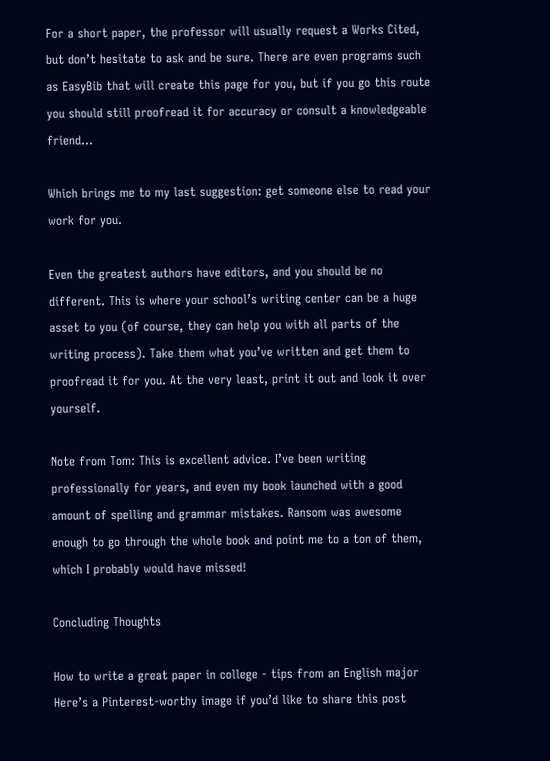For a short paper, the professor will usually request a Works Cited, but don’t hesitate to ask and be sure. There are even programs such as EasyBib that will create this page for you, but if you go this route you should still proofread it for accuracy or consult a knowledgeable friend…

Which brings me to my last suggestion: get someone else to read your work for you.

Even the greatest authors have editors, and you should be no different. This is where your school’s writing center can be a huge asset to you (of course, they can help you with all parts of the writing process). Take them what you’ve written and get them to proofread it for you. At the very least, print it out and look it over yourself.

Note from Tom: This is excellent advice. I’ve been writing professionally for years, and even my book launched with a good amount of spelling and grammar mistakes. Ransom was awesome enough to go through the whole book and point me to a ton of them, which I probably would have missed!

Concluding Thoughts

How to write a great paper in college - tips from an English major
Here’s a Pinterest-worthy image if you’d like to share this post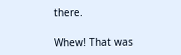there.

Whew! That was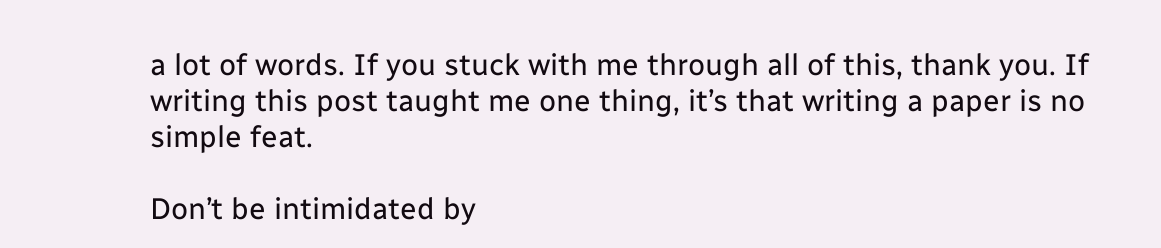a lot of words. If you stuck with me through all of this, thank you. If writing this post taught me one thing, it’s that writing a paper is no simple feat.

Don’t be intimidated by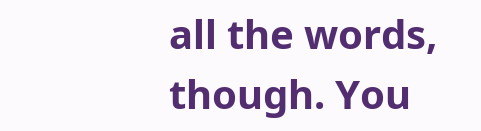all the words, though. You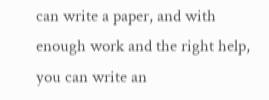can write a paper, and with enough work and the right help, you can write an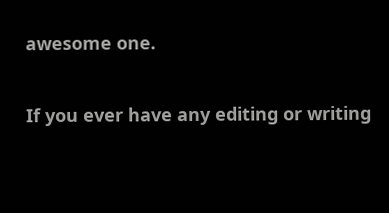awesome one.

If you ever have any editing or writing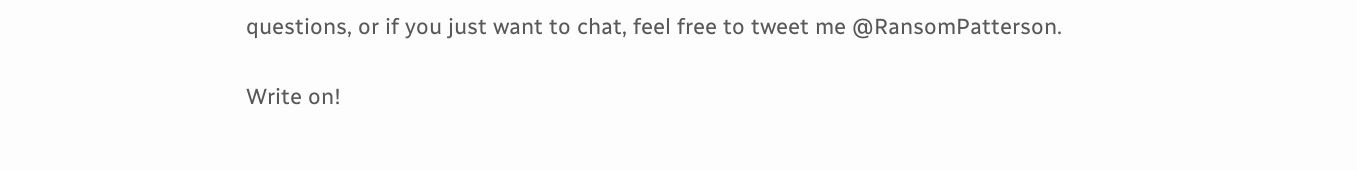questions, or if you just want to chat, feel free to tweet me @RansomPatterson.

Write on!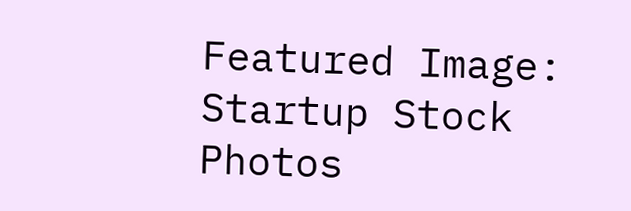Featured Image: Startup Stock Photos